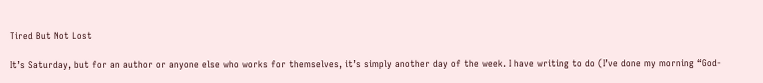Tired But Not Lost

It’s Saturday, but for an author or anyone else who works for themselves, it’s simply another day of the week. I have writing to do (I’ve done my morning “God-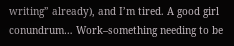writing” already), and I’m tired. A good girl conundrum… Work–something needing to be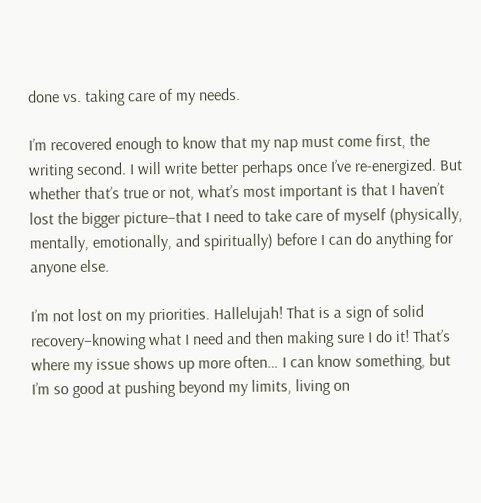done vs. taking care of my needs.

I’m recovered enough to know that my nap must come first, the writing second. I will write better perhaps once I’ve re-energized. But whether that’s true or not, what’s most important is that I haven’t lost the bigger picture–that I need to take care of myself (physically, mentally, emotionally, and spiritually) before I can do anything for anyone else.

I’m not lost on my priorities. Hallelujah! That is a sign of solid recovery–knowing what I need and then making sure I do it! That’s where my issue shows up more often… I can know something, but I’m so good at pushing beyond my limits, living on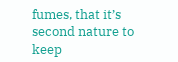fumes, that it’s second nature to keep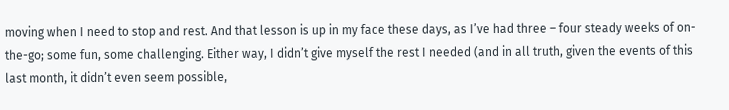moving when I need to stop and rest. And that lesson is up in my face these days, as I’ve had three – four steady weeks of on-the-go; some fun, some challenging. Either way, I didn’t give myself the rest I needed (and in all truth, given the events of this last month, it didn’t even seem possible,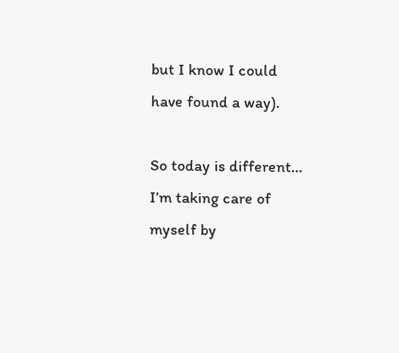but I know I could have found a way).

So today is different… I’m taking care of myself by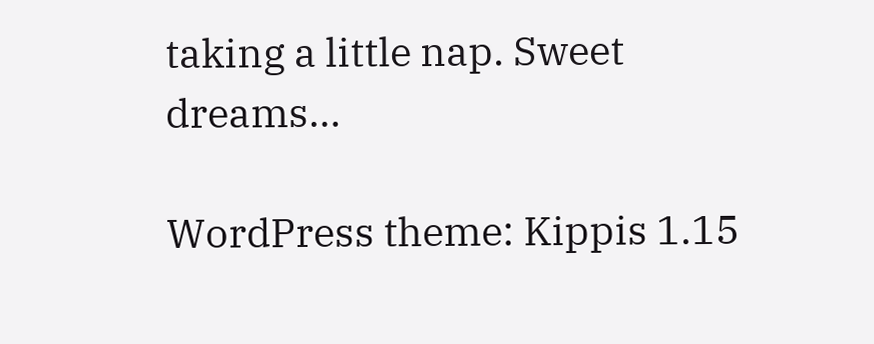taking a little nap. Sweet dreams…

WordPress theme: Kippis 1.15